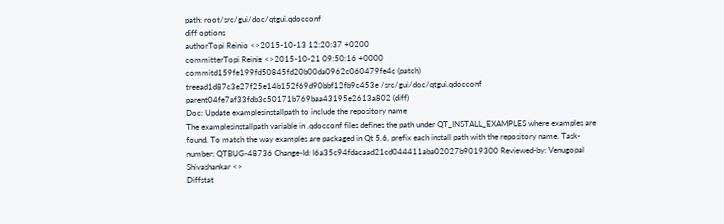path: root/src/gui/doc/qtgui.qdocconf
diff options
authorTopi Reinio <>2015-10-13 12:20:37 +0200
committerTopi Reiniƶ <>2015-10-21 09:50:16 +0000
commitd159fe199fd50845fd20b00da0962c060479fe4c (patch)
treead1d87c3e27f25e14b152f69d90bbf12fb9c453e /src/gui/doc/qtgui.qdocconf
parent04fe7af33fdb3c50171b769baa43195e2613a802 (diff)
Doc: Update examplesinstallpath to include the repository name
The examplesinstallpath variable in .qdocconf files defines the path under QT_INSTALL_EXAMPLES where examples are found. To match the way examples are packaged in Qt 5.6, prefix each install path with the repository name. Task-number: QTBUG-48736 Change-Id: I6a35c94fdacaad21cd044411aba02027b9019300 Reviewed-by: Venugopal Shivashankar <>
Diffstat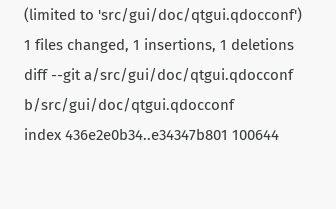(limited to 'src/gui/doc/qtgui.qdocconf')
1 files changed, 1 insertions, 1 deletions
diff --git a/src/gui/doc/qtgui.qdocconf b/src/gui/doc/qtgui.qdocconf
index 436e2e0b34..e34347b801 100644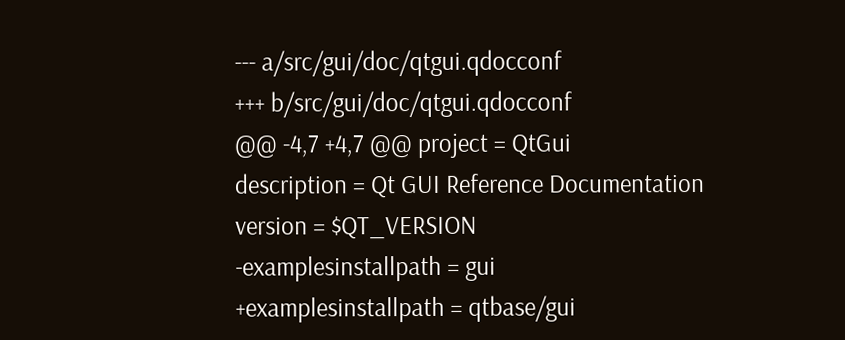--- a/src/gui/doc/qtgui.qdocconf
+++ b/src/gui/doc/qtgui.qdocconf
@@ -4,7 +4,7 @@ project = QtGui
description = Qt GUI Reference Documentation
version = $QT_VERSION
-examplesinstallpath = gui
+examplesinstallpath = qtbase/gui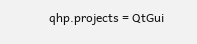qhp.projects = QtGui